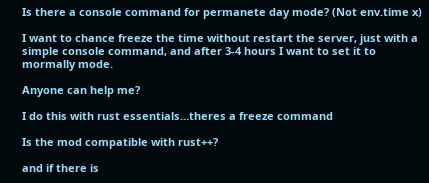Is there a console command for permanete day mode? (Not env.time x)

I want to chance freeze the time without restart the server, just with a simple console command, and after 3-4 hours I want to set it to mormally mode.

Anyone can help me?

I do this with rust essentials…theres a freeze command

Is the mod compatible with rust++?

and if there is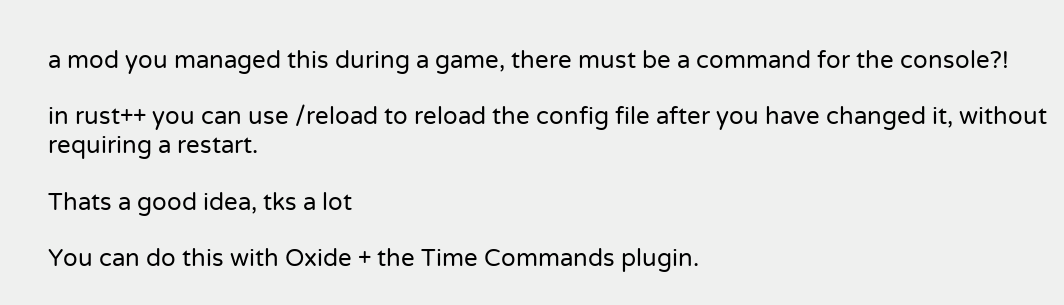a mod you managed this during a game, there must be a command for the console?!

in rust++ you can use /reload to reload the config file after you have changed it, without requiring a restart.

Thats a good idea, tks a lot

You can do this with Oxide + the Time Commands plugin.